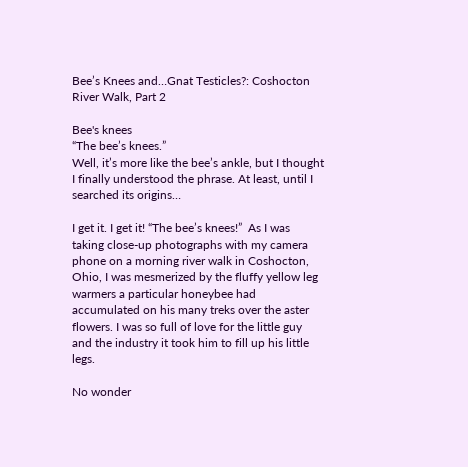Bee’s Knees and…Gnat Testicles?: Coshocton River Walk, Part 2

Bee's knees
“The bee’s knees.”
Well, it’s more like the bee’s ankle, but I thought I finally understood the phrase. At least, until I searched its origins…

I get it. I get it! “The bee’s knees!”  As I was taking close-up photographs with my camera phone on a morning river walk in Coshocton, Ohio, I was mesmerized by the fluffy yellow leg warmers a particular honeybee had accumulated on his many treks over the aster flowers. I was so full of love for the little guy and the industry it took him to fill up his little legs.

No wonder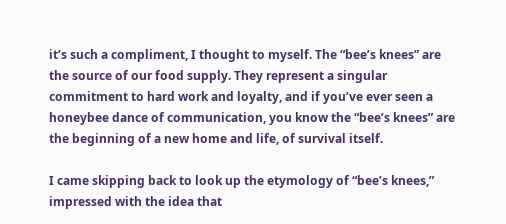it’s such a compliment, I thought to myself. The “bee’s knees” are the source of our food supply. They represent a singular commitment to hard work and loyalty, and if you’ve ever seen a honeybee dance of communication, you know the “bee’s knees” are the beginning of a new home and life, of survival itself.

I came skipping back to look up the etymology of “bee’s knees,” impressed with the idea that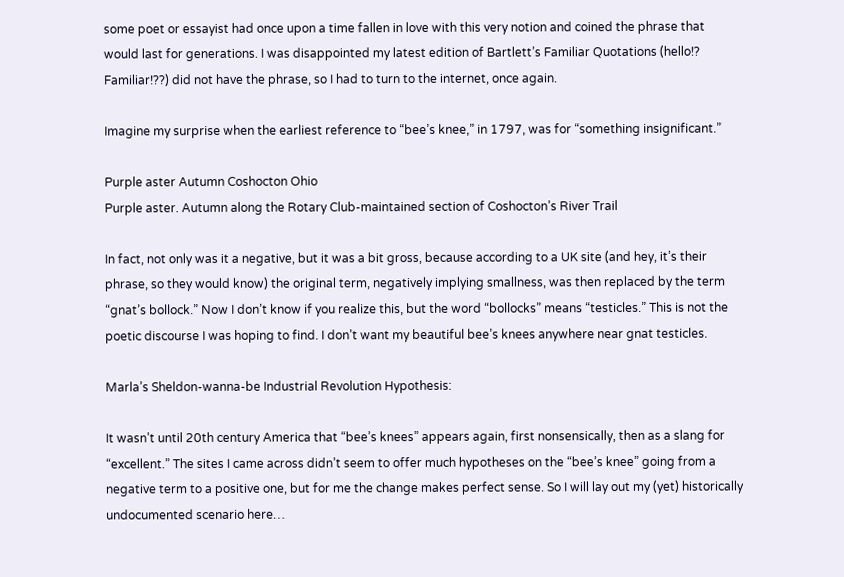some poet or essayist had once upon a time fallen in love with this very notion and coined the phrase that would last for generations. I was disappointed my latest edition of Bartlett’s Familiar Quotations (hello!? Familiar!??) did not have the phrase, so I had to turn to the internet, once again.

Imagine my surprise when the earliest reference to “bee’s knee,” in 1797, was for “something insignificant.”

Purple aster Autumn Coshocton Ohio
Purple aster. Autumn along the Rotary Club-maintained section of Coshocton’s River Trail

In fact, not only was it a negative, but it was a bit gross, because according to a UK site (and hey, it’s their phrase, so they would know) the original term, negatively implying smallness, was then replaced by the term “gnat’s bollock.” Now I don’t know if you realize this, but the word “bollocks” means “testicles.” This is not the poetic discourse I was hoping to find. I don’t want my beautiful bee’s knees anywhere near gnat testicles.

Marla’s Sheldon-wanna-be Industrial Revolution Hypothesis:

It wasn’t until 20th century America that “bee’s knees” appears again, first nonsensically, then as a slang for “excellent.” The sites I came across didn’t seem to offer much hypotheses on the “bee’s knee” going from a negative term to a positive one, but for me the change makes perfect sense. So I will lay out my (yet) historically undocumented scenario here…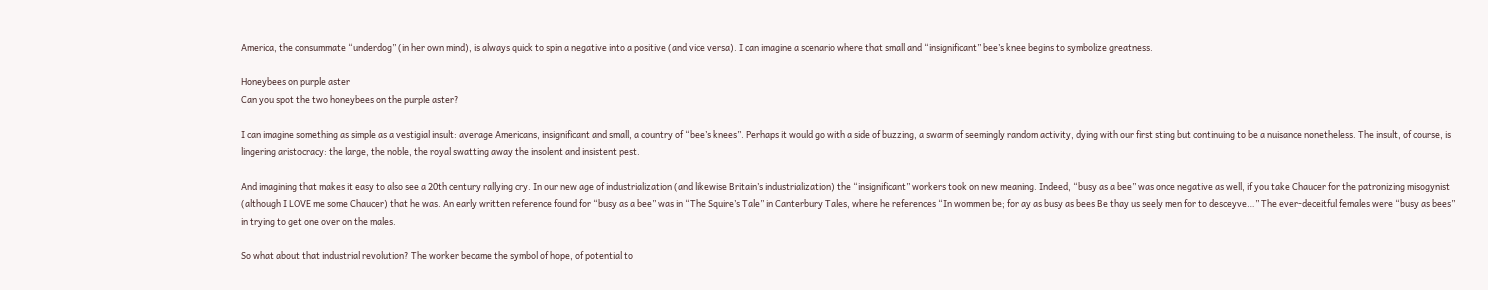America, the consummate “underdog” (in her own mind), is always quick to spin a negative into a positive (and vice versa). I can imagine a scenario where that small and “insignificant” bee’s knee begins to symbolize greatness.

Honeybees on purple aster
Can you spot the two honeybees on the purple aster?

I can imagine something as simple as a vestigial insult: average Americans, insignificant and small, a country of “bee’s knees”. Perhaps it would go with a side of buzzing, a swarm of seemingly random activity, dying with our first sting but continuing to be a nuisance nonetheless. The insult, of course, is lingering aristocracy: the large, the noble, the royal swatting away the insolent and insistent pest.

And imagining that makes it easy to also see a 20th century rallying cry. In our new age of industrialization (and likewise Britain’s industrialization) the “insignificant” workers took on new meaning. Indeed, “busy as a bee” was once negative as well, if you take Chaucer for the patronizing misogynist (although I LOVE me some Chaucer) that he was. An early written reference found for “busy as a bee” was in “The Squire’s Tale” in Canterbury Tales, where he references “In wommen be; for ay as busy as bees Be thay us seely men for to desceyve…” The ever-deceitful females were “busy as bees” in trying to get one over on the males.

So what about that industrial revolution? The worker became the symbol of hope, of potential to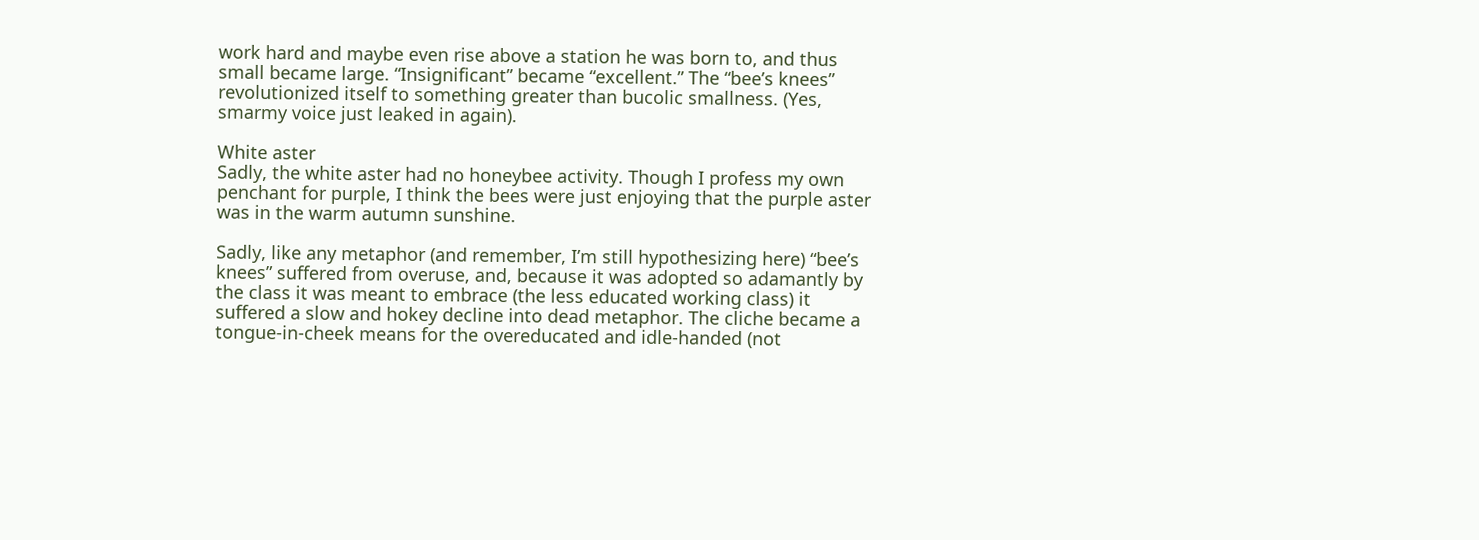work hard and maybe even rise above a station he was born to, and thus small became large. “Insignificant” became “excellent.” The “bee’s knees” revolutionized itself to something greater than bucolic smallness. (Yes, smarmy voice just leaked in again).

White aster
Sadly, the white aster had no honeybee activity. Though I profess my own penchant for purple, I think the bees were just enjoying that the purple aster was in the warm autumn sunshine.

Sadly, like any metaphor (and remember, I’m still hypothesizing here) “bee’s knees” suffered from overuse, and, because it was adopted so adamantly by the class it was meant to embrace (the less educated working class) it suffered a slow and hokey decline into dead metaphor. The cliche became a tongue-in-cheek means for the overeducated and idle-handed (not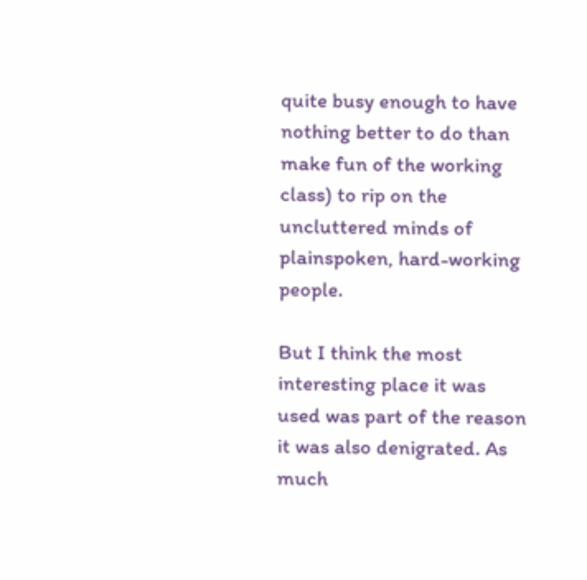quite busy enough to have nothing better to do than make fun of the working class) to rip on the uncluttered minds of plainspoken, hard-working people.

But I think the most interesting place it was used was part of the reason it was also denigrated. As much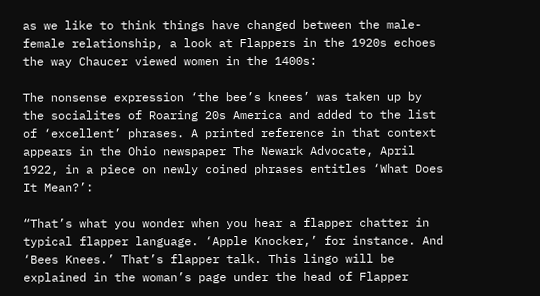as we like to think things have changed between the male-female relationship, a look at Flappers in the 1920s echoes the way Chaucer viewed women in the 1400s:

The nonsense expression ‘the bee’s knees’ was taken up by the socialites of Roaring 20s America and added to the list of ‘excellent’ phrases. A printed reference in that context appears in the Ohio newspaper The Newark Advocate, April 1922, in a piece on newly coined phrases entitles ‘What Does It Mean?’:

“That’s what you wonder when you hear a flapper chatter in typical flapper language. ‘Apple Knocker,’ for instance. And ‘Bees Knees.’ That’s flapper talk. This lingo will be explained in the woman’s page under the head of Flapper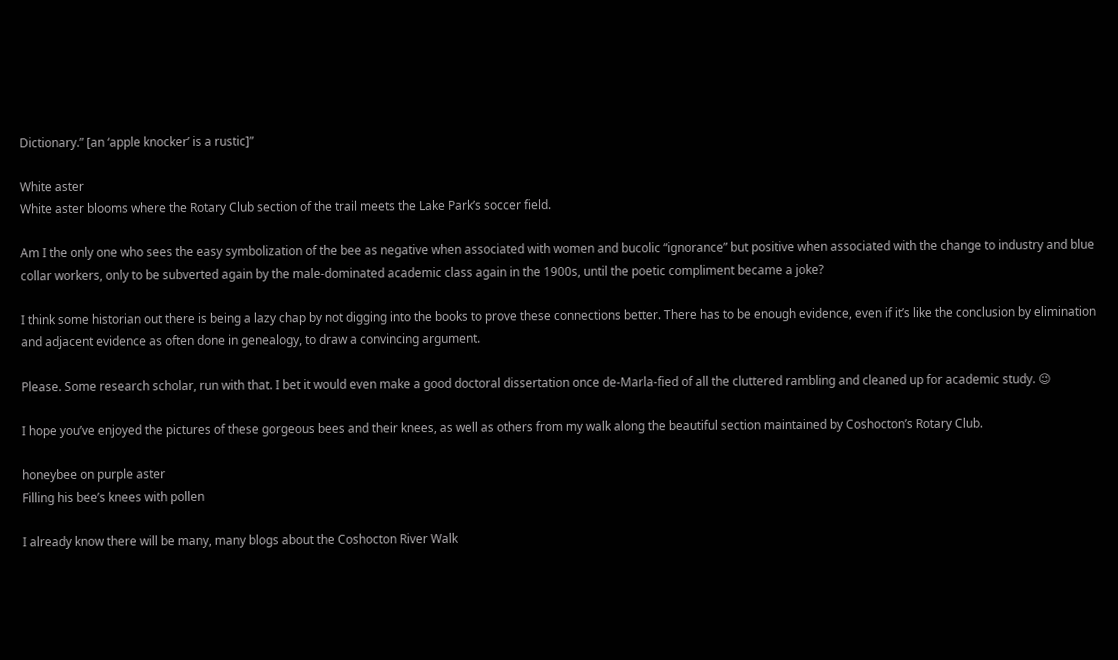Dictionary.” [an ‘apple knocker’ is a rustic]”

White aster
White aster blooms where the Rotary Club section of the trail meets the Lake Park’s soccer field.

Am I the only one who sees the easy symbolization of the bee as negative when associated with women and bucolic “ignorance” but positive when associated with the change to industry and blue collar workers, only to be subverted again by the male-dominated academic class again in the 1900s, until the poetic compliment became a joke?

I think some historian out there is being a lazy chap by not digging into the books to prove these connections better. There has to be enough evidence, even if it’s like the conclusion by elimination and adjacent evidence as often done in genealogy, to draw a convincing argument.

Please. Some research scholar, run with that. I bet it would even make a good doctoral dissertation once de-Marla-fied of all the cluttered rambling and cleaned up for academic study. 😉

I hope you’ve enjoyed the pictures of these gorgeous bees and their knees, as well as others from my walk along the beautiful section maintained by Coshocton’s Rotary Club.

honeybee on purple aster
Filling his bee’s knees with pollen

I already know there will be many, many blogs about the Coshocton River Walk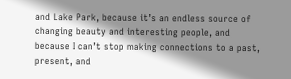and Lake Park, because it’s an endless source of changing beauty and interesting people, and because I can’t stop making connections to a past, present, and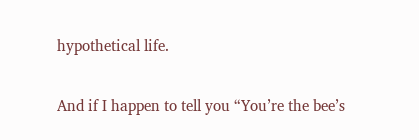hypothetical life.

And if I happen to tell you “You’re the bee’s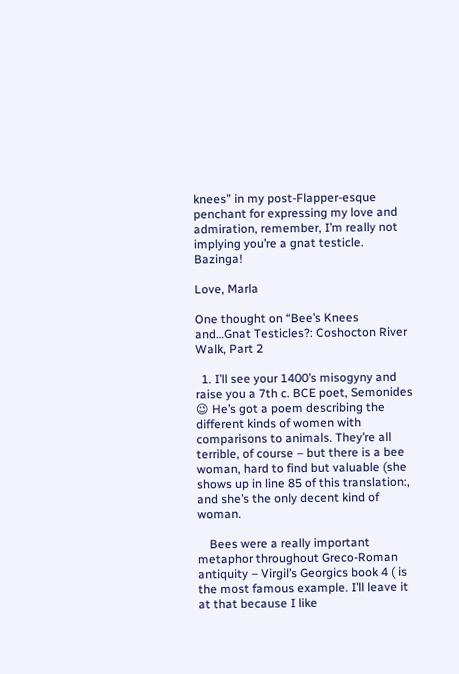knees” in my post-Flapper-esque penchant for expressing my love and admiration, remember, I’m really not implying you’re a gnat testicle. Bazinga!

Love, Marla

One thought on “Bee’s Knees and…Gnat Testicles?: Coshocton River Walk, Part 2

  1. I’ll see your 1400’s misogyny and raise you a 7th c. BCE poet, Semonides 😉 He’s got a poem describing the different kinds of women with comparisons to animals. They’re all terrible, of course – but there is a bee woman, hard to find but valuable (she shows up in line 85 of this translation:, and she’s the only decent kind of woman.

    Bees were a really important metaphor throughout Greco-Roman antiquity – Virgil’s Georgics book 4 ( is the most famous example. I’ll leave it at that because I like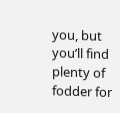you, but you’ll find plenty of fodder for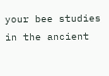your bee studies in the ancient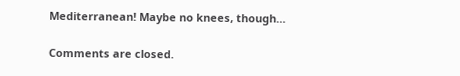Mediterranean! Maybe no knees, though…

Comments are closed.